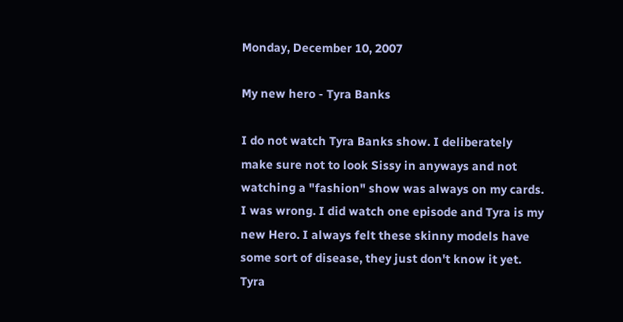Monday, December 10, 2007

My new hero - Tyra Banks

I do not watch Tyra Banks show. I deliberately make sure not to look Sissy in anyways and not watching a "fashion" show was always on my cards. I was wrong. I did watch one episode and Tyra is my new Hero. I always felt these skinny models have some sort of disease, they just don't know it yet. Tyra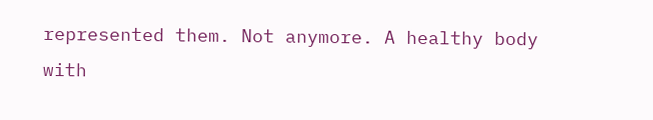represented them. Not anymore. A healthy body with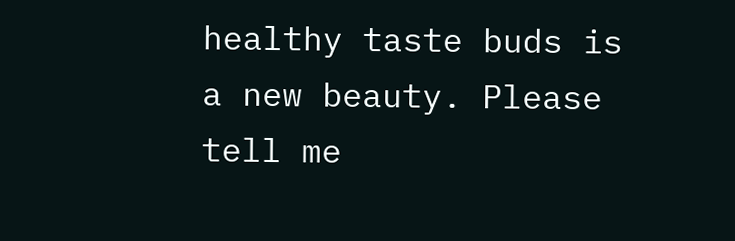healthy taste buds is a new beauty. Please tell me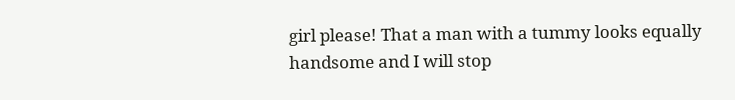girl please! That a man with a tummy looks equally handsome and I will stop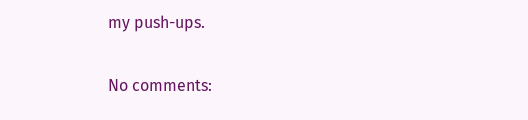my push-ups.

No comments: